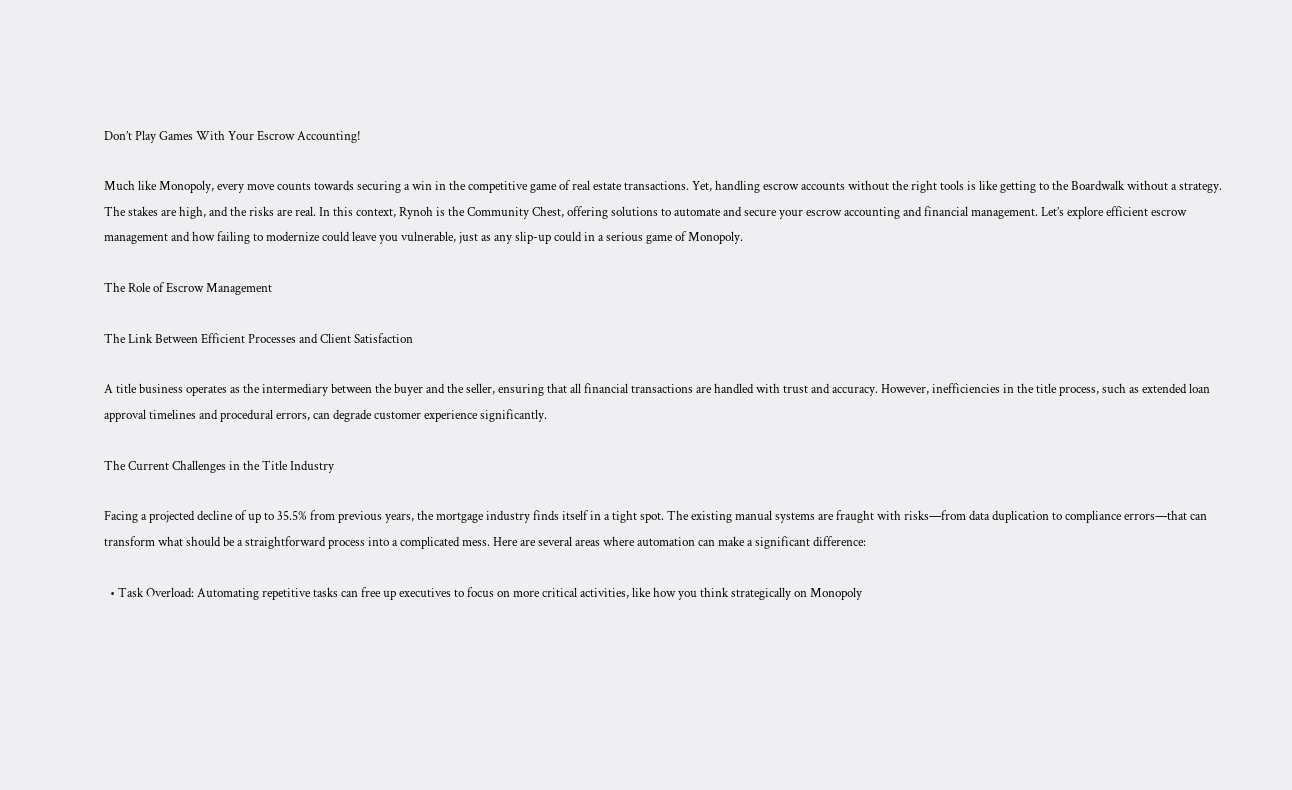Don’t Play Games With Your Escrow Accounting!

Much like Monopoly, every move counts towards securing a win in the competitive game of real estate transactions. Yet, handling escrow accounts without the right tools is like getting to the Boardwalk without a strategy. The stakes are high, and the risks are real. In this context, Rynoh is the Community Chest, offering solutions to automate and secure your escrow accounting and financial management. Let’s explore efficient escrow management and how failing to modernize could leave you vulnerable, just as any slip-up could in a serious game of Monopoly.

The Role of Escrow Management

The Link Between Efficient Processes and Client Satisfaction

A title business operates as the intermediary between the buyer and the seller, ensuring that all financial transactions are handled with trust and accuracy. However, inefficiencies in the title process, such as extended loan approval timelines and procedural errors, can degrade customer experience significantly.

The Current Challenges in the Title Industry

Facing a projected decline of up to 35.5% from previous years, the mortgage industry finds itself in a tight spot. The existing manual systems are fraught with risks—from data duplication to compliance errors—that can transform what should be a straightforward process into a complicated mess. Here are several areas where automation can make a significant difference:

  • Task Overload: Automating repetitive tasks can free up executives to focus on more critical activities, like how you think strategically on Monopoly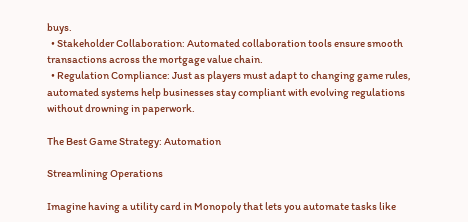buys.
  • Stakeholder Collaboration: Automated collaboration tools ensure smooth transactions across the mortgage value chain.
  • Regulation Compliance: Just as players must adapt to changing game rules, automated systems help businesses stay compliant with evolving regulations without drowning in paperwork.

The Best Game Strategy: Automation

Streamlining Operations

Imagine having a utility card in Monopoly that lets you automate tasks like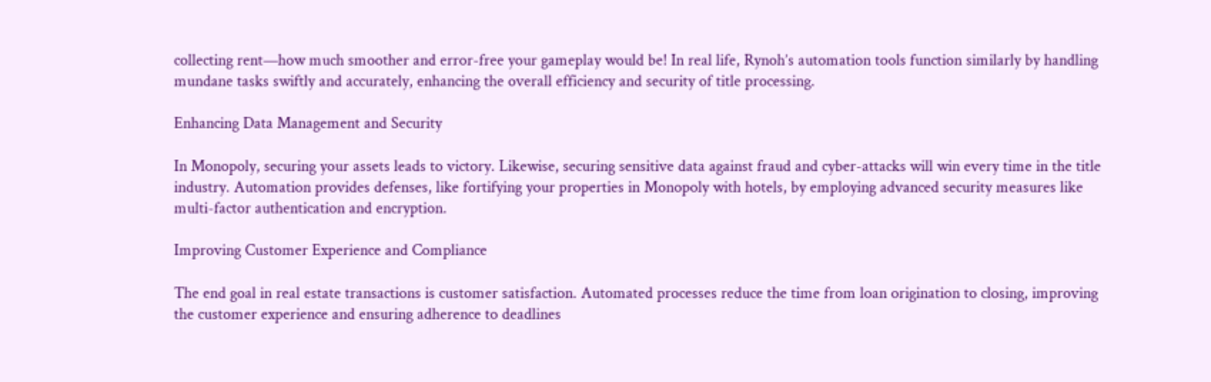collecting rent—how much smoother and error-free your gameplay would be! In real life, Rynoh’s automation tools function similarly by handling mundane tasks swiftly and accurately, enhancing the overall efficiency and security of title processing.

Enhancing Data Management and Security

In Monopoly, securing your assets leads to victory. Likewise, securing sensitive data against fraud and cyber-attacks will win every time in the title industry. Automation provides defenses, like fortifying your properties in Monopoly with hotels, by employing advanced security measures like multi-factor authentication and encryption.

Improving Customer Experience and Compliance

The end goal in real estate transactions is customer satisfaction. Automated processes reduce the time from loan origination to closing, improving the customer experience and ensuring adherence to deadlines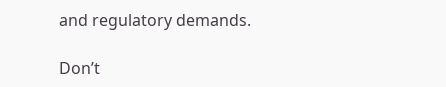and regulatory demands.

Don’t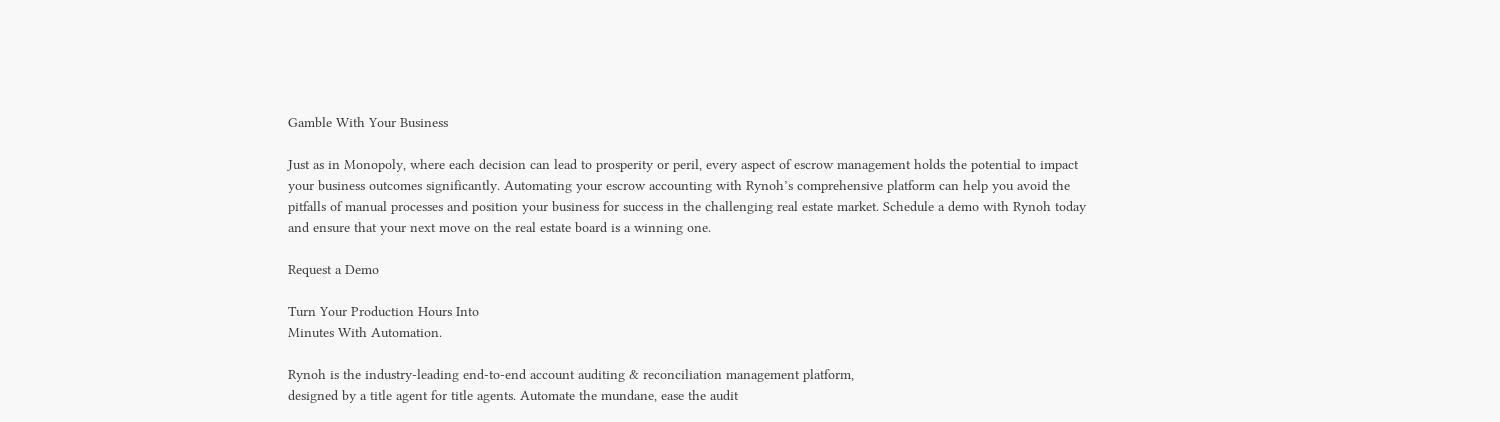Gamble With Your Business

Just as in Monopoly, where each decision can lead to prosperity or peril, every aspect of escrow management holds the potential to impact your business outcomes significantly. Automating your escrow accounting with Rynoh’s comprehensive platform can help you avoid the pitfalls of manual processes and position your business for success in the challenging real estate market. Schedule a demo with Rynoh today and ensure that your next move on the real estate board is a winning one.

Request a Demo

Turn Your Production Hours Into
Minutes With Automation.

Rynoh is the industry-leading end-to-end account auditing & reconciliation management platform,
designed by a title agent for title agents. Automate the mundane, ease the audit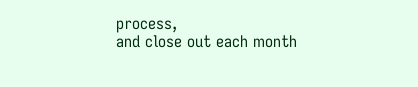process,
and close out each month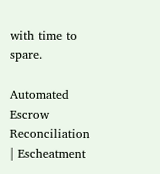with time to spare.

Automated Escrow Reconciliation | Escheatment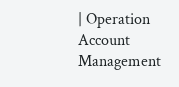| Operation Account Management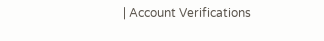| Account Verifications